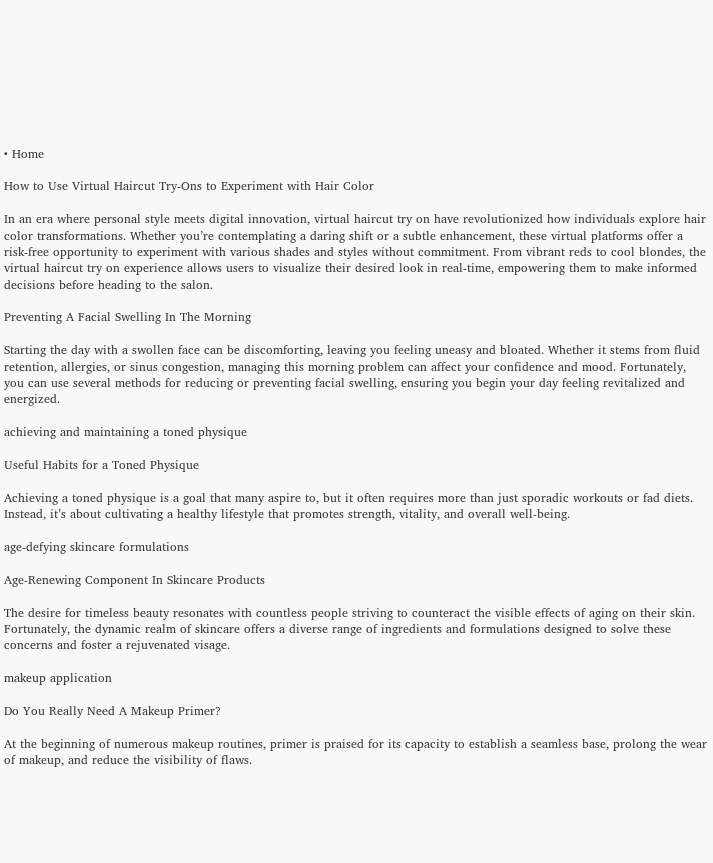• Home

How to Use Virtual Haircut Try-Ons to Experiment with Hair Color

In an era where personal style meets digital innovation, virtual haircut try on have revolutionized how individuals explore hair color transformations. Whether you’re contemplating a daring shift or a subtle enhancement, these virtual platforms offer a risk-free opportunity to experiment with various shades and styles without commitment. From vibrant reds to cool blondes, the virtual haircut try on experience allows users to visualize their desired look in real-time, empowering them to make informed decisions before heading to the salon.

Preventing A Facial Swelling In The Morning

Starting the day with a swollen face can be discomforting, leaving you feeling uneasy and bloated. Whether it stems from fluid retention, allergies, or sinus congestion, managing this morning problem can affect your confidence and mood. Fortunately, you can use several methods for reducing or preventing facial swelling, ensuring you begin your day feeling revitalized and energized.

achieving and maintaining a toned physique

Useful Habits for a Toned Physique

Achieving a toned physique is a goal that many aspire to, but it often requires more than just sporadic workouts or fad diets. Instead, it’s about cultivating a healthy lifestyle that promotes strength, vitality, and overall well-being.

age-defying skincare formulations

Age-Renewing Component In Skincare Products

The desire for timeless beauty resonates with countless people striving to counteract the visible effects of aging on their skin. Fortunately, the dynamic realm of skincare offers a diverse range of ingredients and formulations designed to solve these concerns and foster a rejuvenated visage.

makeup application

Do You Really Need A Makeup Primer?

At the beginning of numerous makeup routines, primer is praised for its capacity to establish a seamless base, prolong the wear of makeup, and reduce the visibility of flaws.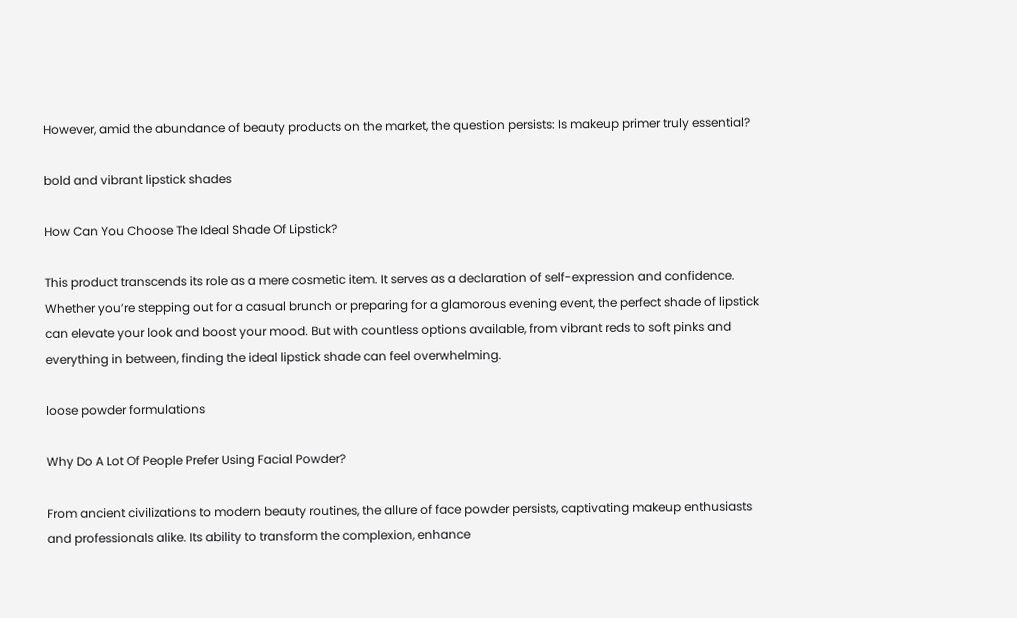However, amid the abundance of beauty products on the market, the question persists: Is makeup primer truly essential?

bold and vibrant lipstick shades

How Can You Choose The Ideal Shade Of Lipstick?

This product transcends its role as a mere cosmetic item. It serves as a declaration of self-expression and confidence. Whether you’re stepping out for a casual brunch or preparing for a glamorous evening event, the perfect shade of lipstick can elevate your look and boost your mood. But with countless options available, from vibrant reds to soft pinks and everything in between, finding the ideal lipstick shade can feel overwhelming.

loose powder formulations

Why Do A Lot Of People Prefer Using Facial Powder?

From ancient civilizations to modern beauty routines, the allure of face powder persists, captivating makeup enthusiasts and professionals alike. Its ability to transform the complexion, enhance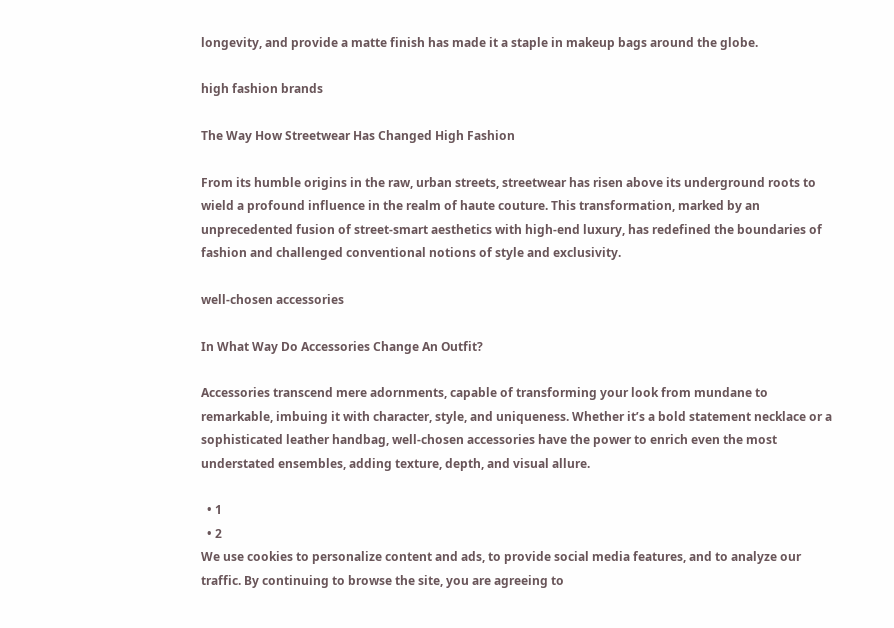longevity, and provide a matte finish has made it a staple in makeup bags around the globe.

high fashion brands

The Way How Streetwear Has Changed High Fashion

From its humble origins in the raw, urban streets, streetwear has risen above its underground roots to wield a profound influence in the realm of haute couture. This transformation, marked by an unprecedented fusion of street-smart aesthetics with high-end luxury, has redefined the boundaries of fashion and challenged conventional notions of style and exclusivity.

well-chosen accessories

In What Way Do Accessories Change An Outfit?

Accessories transcend mere adornments, capable of transforming your look from mundane to remarkable, imbuing it with character, style, and uniqueness. Whether it’s a bold statement necklace or a sophisticated leather handbag, well-chosen accessories have the power to enrich even the most understated ensembles, adding texture, depth, and visual allure.

  • 1
  • 2
We use cookies to personalize content and ads, to provide social media features, and to analyze our traffic. By continuing to browse the site, you are agreeing to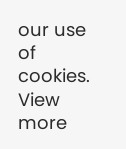our use of cookies. View more